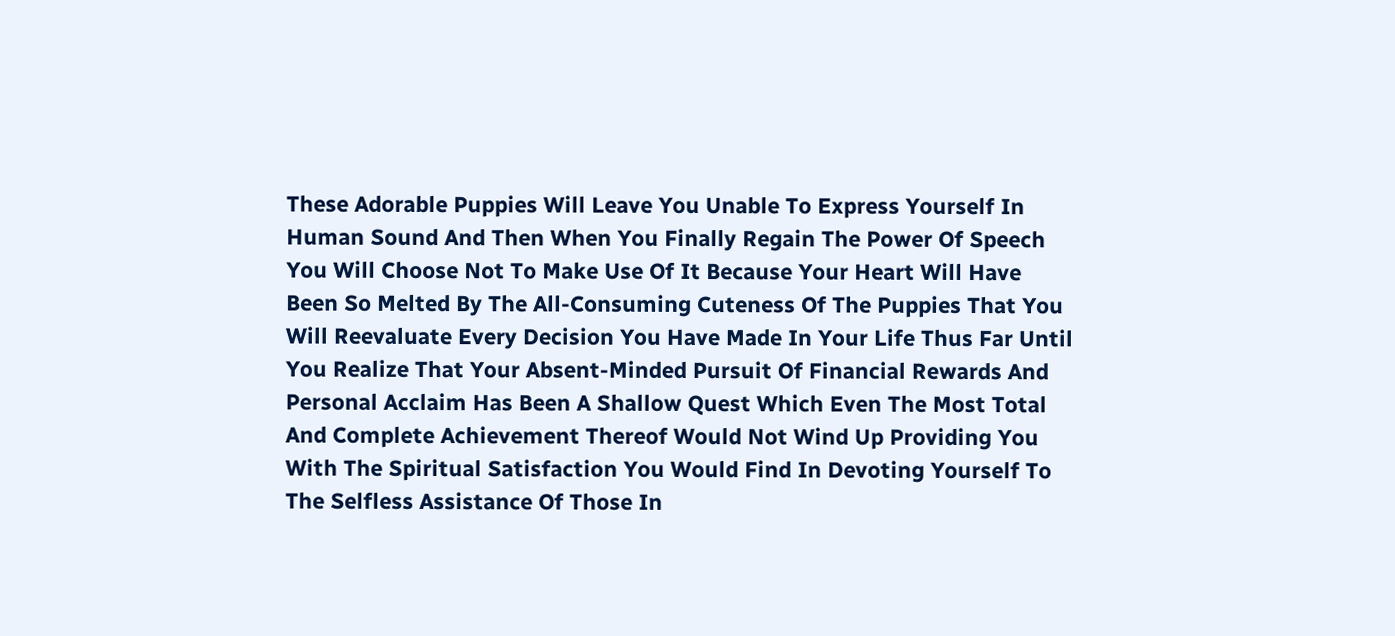These Adorable Puppies Will Leave You Unable To Express Yourself In Human Sound And Then When You Finally Regain The Power Of Speech You Will Choose Not To Make Use Of It Because Your Heart Will Have Been So Melted By The All-Consuming Cuteness Of The Puppies That You Will Reevaluate Every Decision You Have Made In Your Life Thus Far Until You Realize That Your Absent-Minded Pursuit Of Financial Rewards And Personal Acclaim Has Been A Shallow Quest Which Even The Most Total And Complete Achievement Thereof Would Not Wind Up Providing You With The Spiritual Satisfaction You Would Find In Devoting Yourself To The Selfless Assistance Of Those In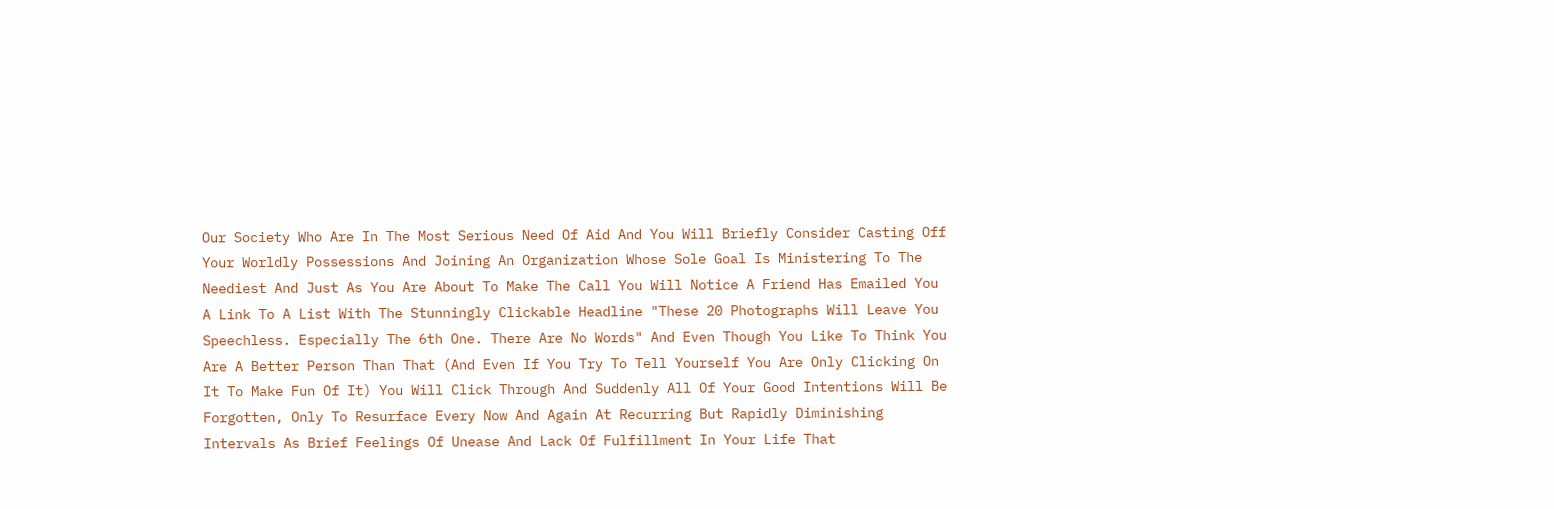Our Society Who Are In The Most Serious Need Of Aid And You Will Briefly Consider Casting Off Your Worldly Possessions And Joining An Organization Whose Sole Goal Is Ministering To The Neediest And Just As You Are About To Make The Call You Will Notice A Friend Has Emailed You A Link To A List With The Stunningly Clickable Headline "These 20 Photographs Will Leave You Speechless. Especially The 6th One. There Are No Words" And Even Though You Like To Think You Are A Better Person Than That (And Even If You Try To Tell Yourself You Are Only Clicking On It To Make Fun Of It) You Will Click Through And Suddenly All Of Your Good Intentions Will Be Forgotten, Only To Resurface Every Now And Again At Recurring But Rapidly Diminishing Intervals As Brief Feelings Of Unease And Lack Of Fulfillment In Your Life That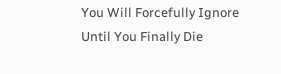You Will Forcefully Ignore Until You Finally Die